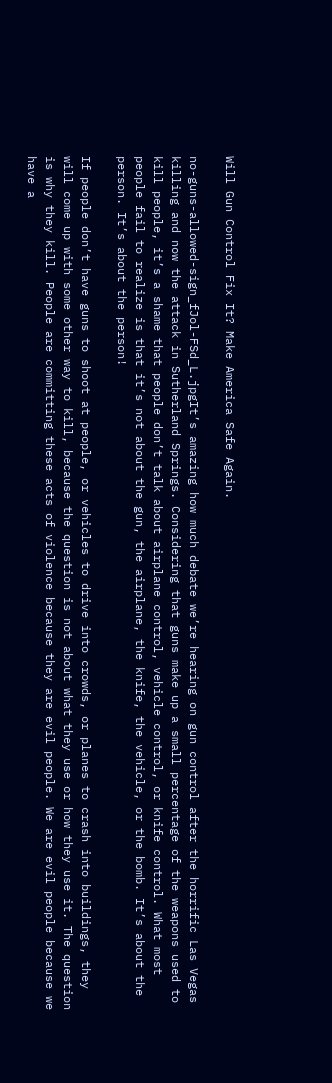Will Gun Control Fix It? Make America Safe Again.

no-guns-allowed-sign_fJol-FSd_L.jpgIt’s amazing how much debate we’re hearing on gun control after the horrific Las Vegas killing and now the attack in Sutherland Springs. Considering that guns make up a small percentage of the weapons used to kill people, it’s a shame that people don’t talk about airplane control, vehicle control, or knife control. What most people fail to realize is that it’s not about the gun, the airplane, the knife, the vehicle, or the bomb. It’s about the person. It’s about the person!

If people don’t have guns to shoot at people, or vehicles to drive into crowds, or planes to crash into buildings, they will come up with some other way to kill, because the question is not about what they use or how they use it. The question is why they kill. People are committing these acts of violence because they are evil people. We are evil people because we have a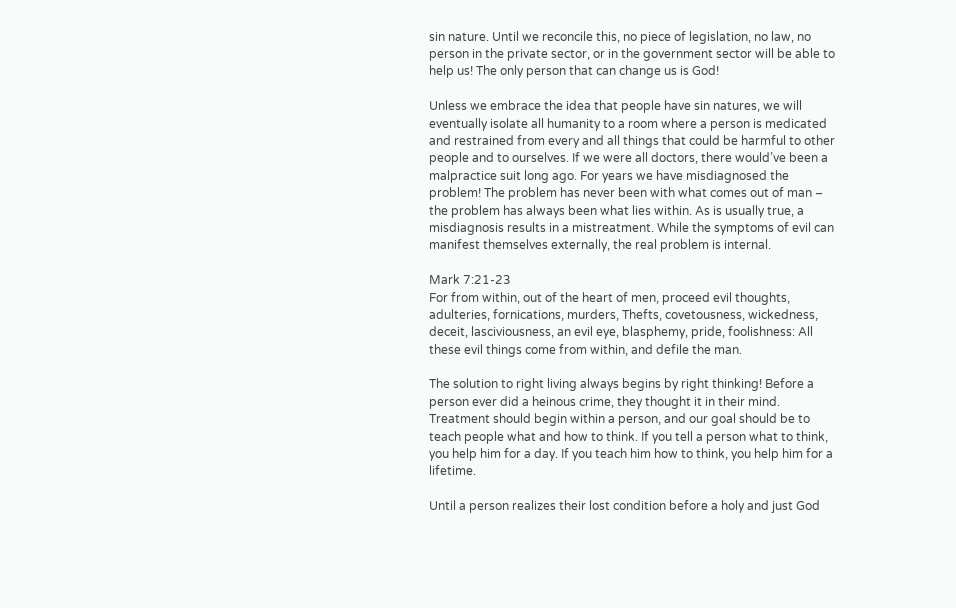sin nature. Until we reconcile this, no piece of legislation, no law, no person in the private sector, or in the government sector will be able to help us! The only person that can change us is God!

Unless we embrace the idea that people have sin natures, we will eventually isolate all humanity to a room where a person is medicated and restrained from every and all things that could be harmful to other people and to ourselves. If we were all doctors, there would’ve been a malpractice suit long ago. For years we have misdiagnosed the problem! The problem has never been with what comes out of man – the problem has always been what lies within. As is usually true, a misdiagnosis results in a mistreatment. While the symptoms of evil can manifest themselves externally, the real problem is internal.

Mark 7:21-23
For from within, out of the heart of men, proceed evil thoughts, adulteries, fornications, murders, Thefts, covetousness, wickedness, deceit, lasciviousness, an evil eye, blasphemy, pride, foolishness: All these evil things come from within, and defile the man.

The solution to right living always begins by right thinking! Before a person ever did a heinous crime, they thought it in their mind. Treatment should begin within a person, and our goal should be to teach people what and how to think. If you tell a person what to think, you help him for a day. If you teach him how to think, you help him for a lifetime.

Until a person realizes their lost condition before a holy and just God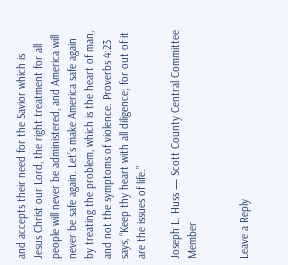and accepts their need for the Savior which is Jesus Christ our Lord, the right treatment for all people will never be administered, and America will never be safe again. Let’s make America safe again by treating the problem, which is the heart of man, and not the symptoms of violence. Proverbs 4:23 says, “Keep thy heart with all diligence; for out of it are the issues of life.”

Joseph L. Huss — Scott County Central Committee Member


Leave a Reply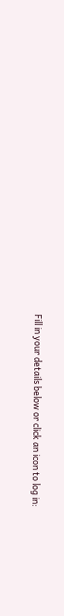Fill in your details below or click an icon to log in: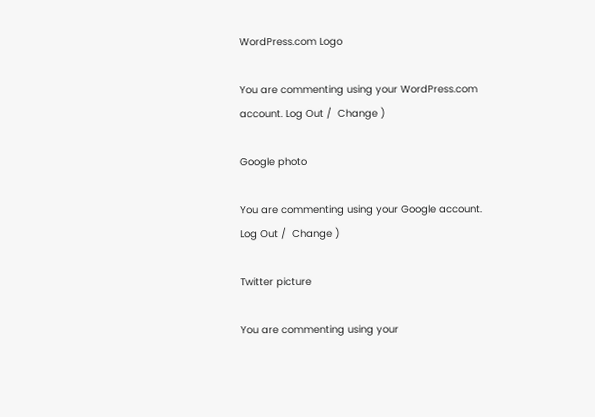WordPress.com Logo

You are commenting using your WordPress.com account. Log Out /  Change )

Google photo

You are commenting using your Google account. Log Out /  Change )

Twitter picture

You are commenting using your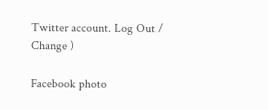Twitter account. Log Out /  Change )

Facebook photo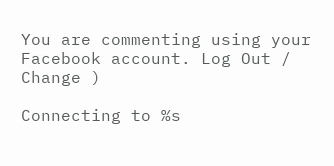You are commenting using your Facebook account. Log Out /  Change )

Connecting to %s